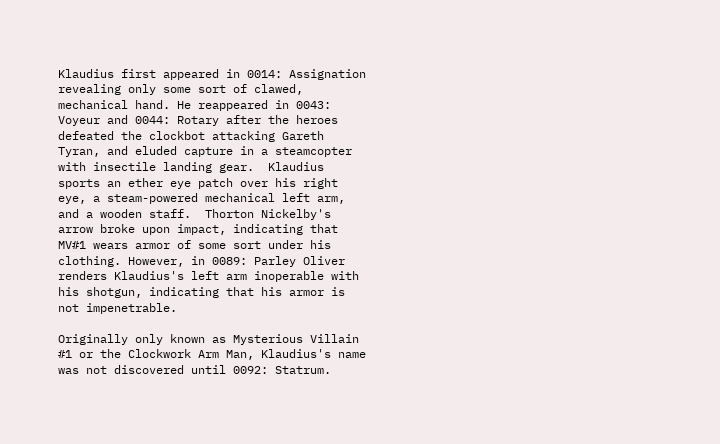Klaudius first appeared in 0014: Assignation revealing only some sort of clawed, mechanical hand. He reappeared in 0043: Voyeur and 0044: Rotary after the heroes defeated the clockbot attacking Gareth Tyran, and eluded capture in a steamcopter with insectile landing gear.  Klaudius sports an ether eye patch over his right eye, a steam-powered mechanical left arm, and a wooden staff.  Thorton Nickelby's arrow broke upon impact, indicating that MV#1 wears armor of some sort under his clothing. However, in 0089: Parley Oliver renders Klaudius's left arm inoperable with his shotgun, indicating that his armor is not impenetrable.

Originally only known as Mysterious Villain #1 or the Clockwork Arm Man, Klaudius's name was not discovered until 0092: Statrum.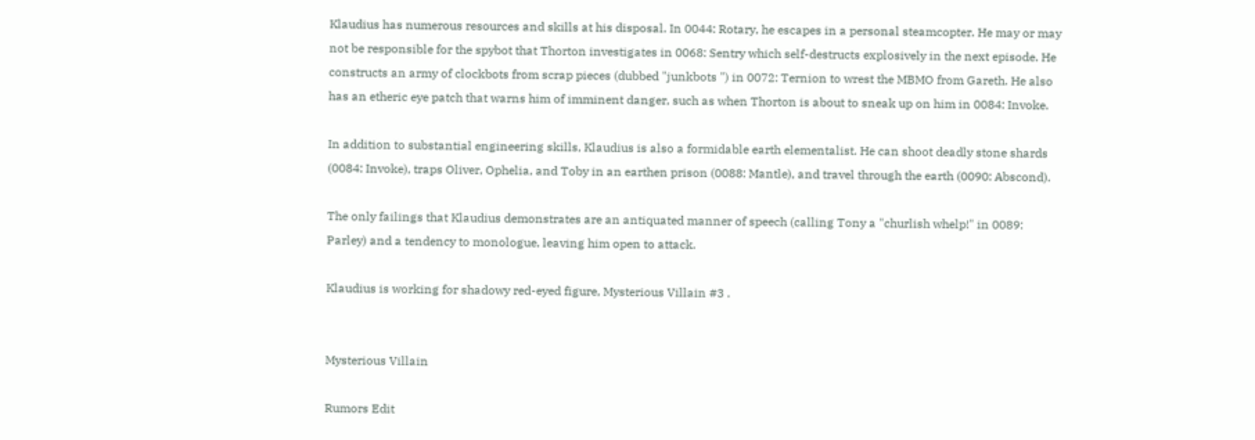Klaudius has numerous resources and skills at his disposal. In 0044: Rotary, he escapes in a personal steamcopter. He may or may not be responsible for the spybot that Thorton investigates in 0068: Sentry which self-destructs explosively in the next episode. He constructs an army of clockbots from scrap pieces (dubbed "junkbots ") in 0072: Ternion to wrest the MBMO from Gareth. He also has an etheric eye patch that warns him of imminent danger, such as when Thorton is about to sneak up on him in 0084: Invoke.

In addition to substantial engineering skills, Klaudius is also a formidable earth elementalist. He can shoot deadly stone shards (0084: Invoke), traps Oliver, Ophelia, and Toby in an earthen prison (0088: Mantle), and travel through the earth (0090: Abscond).

The only failings that Klaudius demonstrates are an antiquated manner of speech (calling Tony a "churlish whelp!" in 0089: Parley) and a tendency to monologue, leaving him open to attack.

Klaudius is working for shadowy red-eyed figure, Mysterious Villain #3 .


Mysterious Villain

Rumors Edit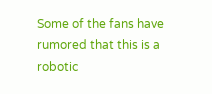Some of the fans have rumored that this is a robotic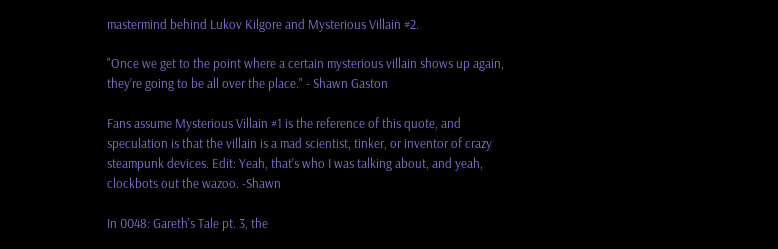mastermind behind Lukov Kilgore and Mysterious Villain #2.

"Once we get to the point where a certain mysterious villain shows up again, they’re going to be all over the place." - Shawn Gaston

Fans assume Mysterious Villain #1 is the reference of this quote, and speculation is that the villain is a mad scientist, tinker, or inventor of crazy steampunk devices. Edit: Yeah, that's who I was talking about, and yeah, clockbots out the wazoo. -Shawn

In 0048: Gareth's Tale pt. 3, the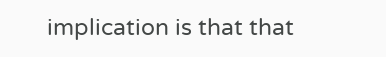implication is that that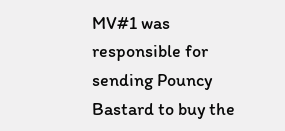MV#1 was responsible for sending Pouncy Bastard to buy the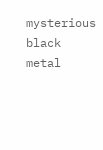mysterious black metal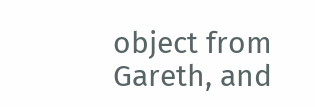object from Gareth, and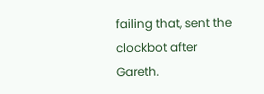failing that, sent the clockbot after Gareth.